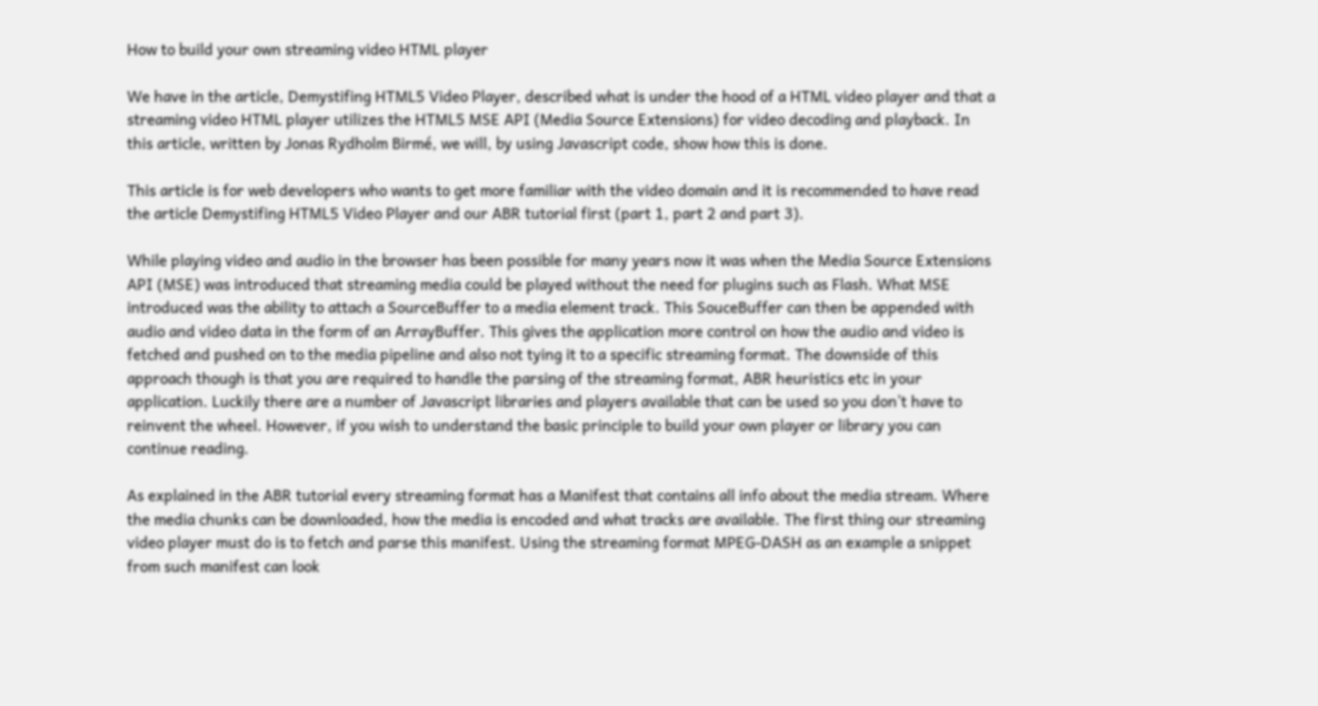How to build your own streaming video HTML player

We have in the article, Demystifing HTML5 Video Player, described what is under the hood of a HTML video player and that a streaming video HTML player utilizes the HTML5 MSE API (Media Source Extensions) for video decoding and playback. In this article, written by Jonas Rydholm Birmé, we will, by using Javascript code, show how this is done.

This article is for web developers who wants to get more familiar with the video domain and it is recommended to have read the article Demystifing HTML5 Video Player and our ABR tutorial first (part 1, part 2 and part 3).

While playing video and audio in the browser has been possible for many years now it was when the Media Source Extensions API (MSE) was introduced that streaming media could be played without the need for plugins such as Flash. What MSE introduced was the ability to attach a SourceBuffer to a media element track. This SouceBuffer can then be appended with audio and video data in the form of an ArrayBuffer. This gives the application more control on how the audio and video is fetched and pushed on to the media pipeline and also not tying it to a specific streaming format. The downside of this approach though is that you are required to handle the parsing of the streaming format, ABR heuristics etc in your application. Luckily there are a number of Javascript libraries and players available that can be used so you don’t have to reinvent the wheel. However, if you wish to understand the basic principle to build your own player or library you can continue reading.

As explained in the ABR tutorial every streaming format has a Manifest that contains all info about the media stream. Where the media chunks can be downloaded, how the media is encoded and what tracks are available. The first thing our streaming video player must do is to fetch and parse this manifest. Using the streaming format MPEG-DASH as an example a snippet from such manifest can look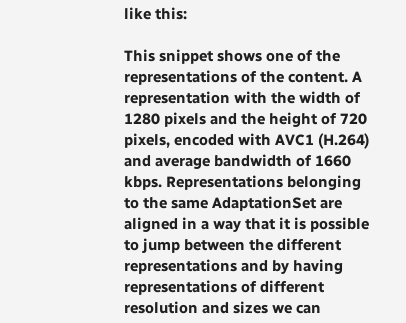like this:

This snippet shows one of the representations of the content. A representation with the width of 1280 pixels and the height of 720 pixels, encoded with AVC1 (H.264) and average bandwidth of 1660 kbps. Representations belonging to the same AdaptationSet are aligned in a way that it is possible to jump between the different representations and by having representations of different resolution and sizes we can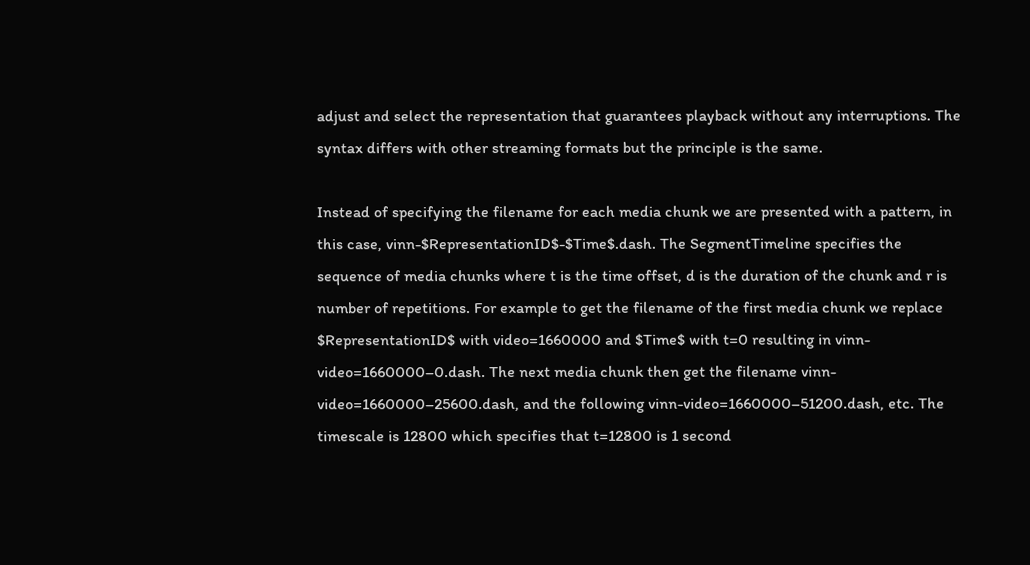adjust and select the representation that guarantees playback without any interruptions. The syntax differs with other streaming formats but the principle is the same.

Instead of specifying the filename for each media chunk we are presented with a pattern, in this case, vinn-$RepresentationID$-$Time$.dash. The SegmentTimeline specifies the sequence of media chunks where t is the time offset, d is the duration of the chunk and r is number of repetitions. For example to get the filename of the first media chunk we replace $RepresentationID$ with video=1660000 and $Time$ with t=0 resulting in vinn-video=1660000–0.dash. The next media chunk then get the filename vinn-video=1660000–25600.dash, and the following vinn-video=1660000–51200.dash, etc. The timescale is 12800 which specifies that t=12800 is 1 second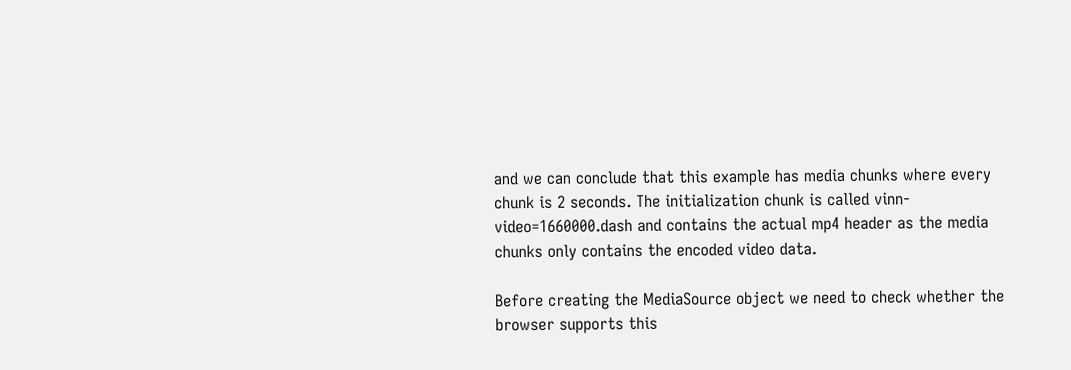and we can conclude that this example has media chunks where every chunk is 2 seconds. The initialization chunk is called vinn-video=1660000.dash and contains the actual mp4 header as the media chunks only contains the encoded video data.

Before creating the MediaSource object we need to check whether the browser supports this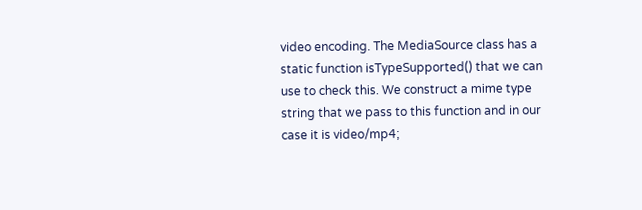video encoding. The MediaSource class has a static function isTypeSupported() that we can use to check this. We construct a mime type string that we pass to this function and in our case it is video/mp4;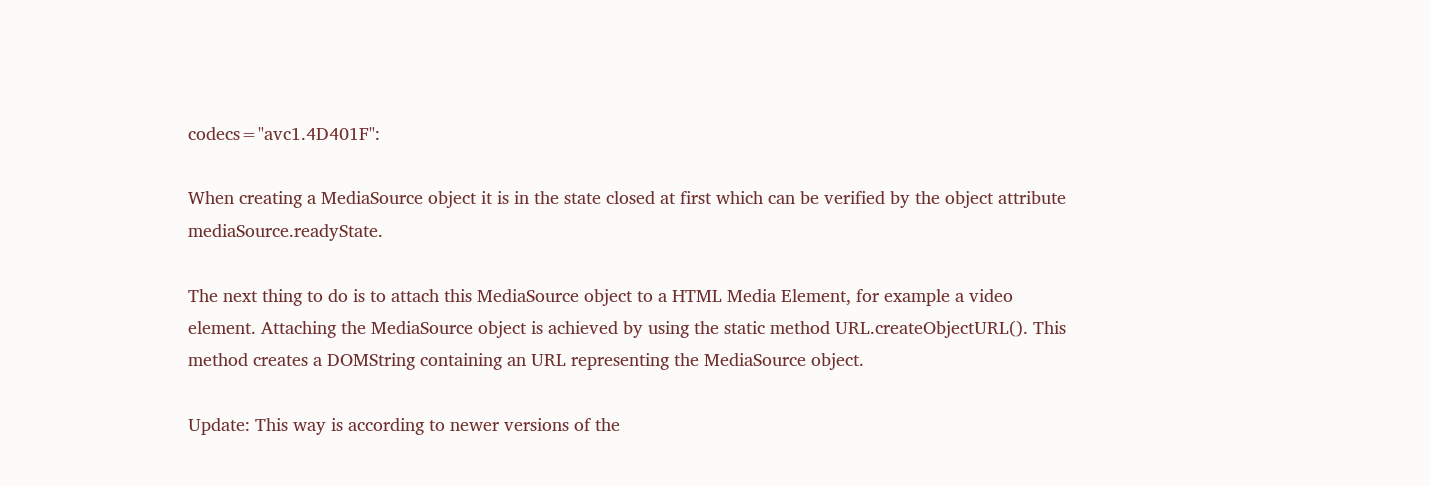codecs="avc1.4D401F":

When creating a MediaSource object it is in the state closed at first which can be verified by the object attribute mediaSource.readyState.

The next thing to do is to attach this MediaSource object to a HTML Media Element, for example a video element. Attaching the MediaSource object is achieved by using the static method URL.createObjectURL(). This method creates a DOMString containing an URL representing the MediaSource object.

Update: This way is according to newer versions of the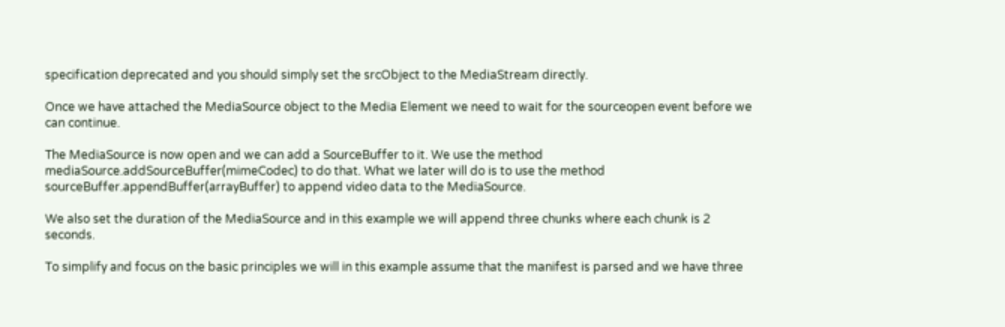specification deprecated and you should simply set the srcObject to the MediaStream directly.

Once we have attached the MediaSource object to the Media Element we need to wait for the sourceopen event before we can continue.

The MediaSource is now open and we can add a SourceBuffer to it. We use the method mediaSource.addSourceBuffer(mimeCodec) to do that. What we later will do is to use the method sourceBuffer.appendBuffer(arrayBuffer) to append video data to the MediaSource.

We also set the duration of the MediaSource and in this example we will append three chunks where each chunk is 2 seconds.

To simplify and focus on the basic principles we will in this example assume that the manifest is parsed and we have three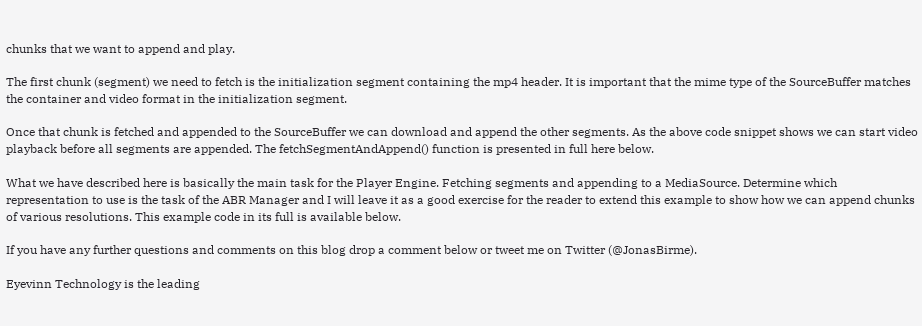chunks that we want to append and play.

The first chunk (segment) we need to fetch is the initialization segment containing the mp4 header. It is important that the mime type of the SourceBuffer matches the container and video format in the initialization segment.

Once that chunk is fetched and appended to the SourceBuffer we can download and append the other segments. As the above code snippet shows we can start video playback before all segments are appended. The fetchSegmentAndAppend() function is presented in full here below.

What we have described here is basically the main task for the Player Engine. Fetching segments and appending to a MediaSource. Determine which representation to use is the task of the ABR Manager and I will leave it as a good exercise for the reader to extend this example to show how we can append chunks of various resolutions. This example code in its full is available below.

If you have any further questions and comments on this blog drop a comment below or tweet me on Twitter (@JonasBirme).

Eyevinn Technology is the leading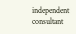independent consultant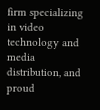firm specializing in video technology and media distribution, and proud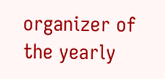organizer of the yearly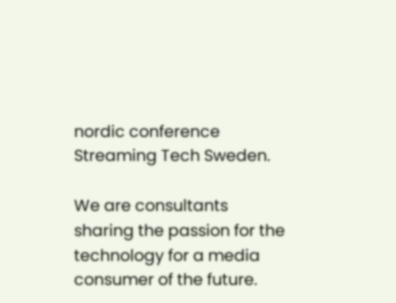nordic conference Streaming Tech Sweden.

We are consultants sharing the passion for the technology for a media consumer of the future.